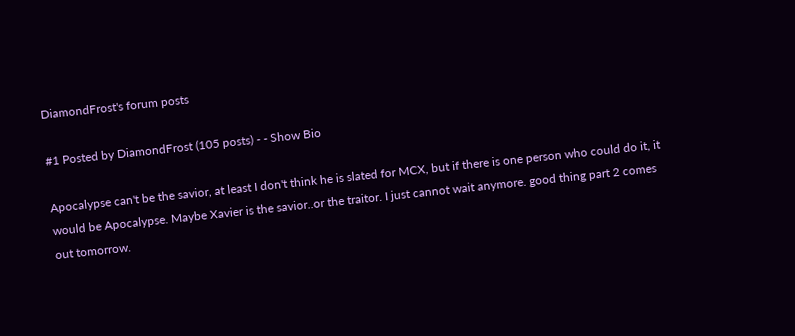DiamondFrost's forum posts

#1 Posted by DiamondFrost (105 posts) - - Show Bio

Apocalypse can't be the savior, at least I don't think he is slated for MCX, but if there is one person who could do it, it would be Apocalypse. Maybe Xavier is the savior..or the traitor. I just cannot wait anymore. good thing part 2 comes out tomorrow.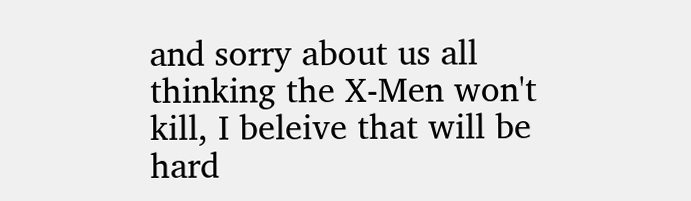and sorry about us all thinking the X-Men won't kill, I beleive that will be hard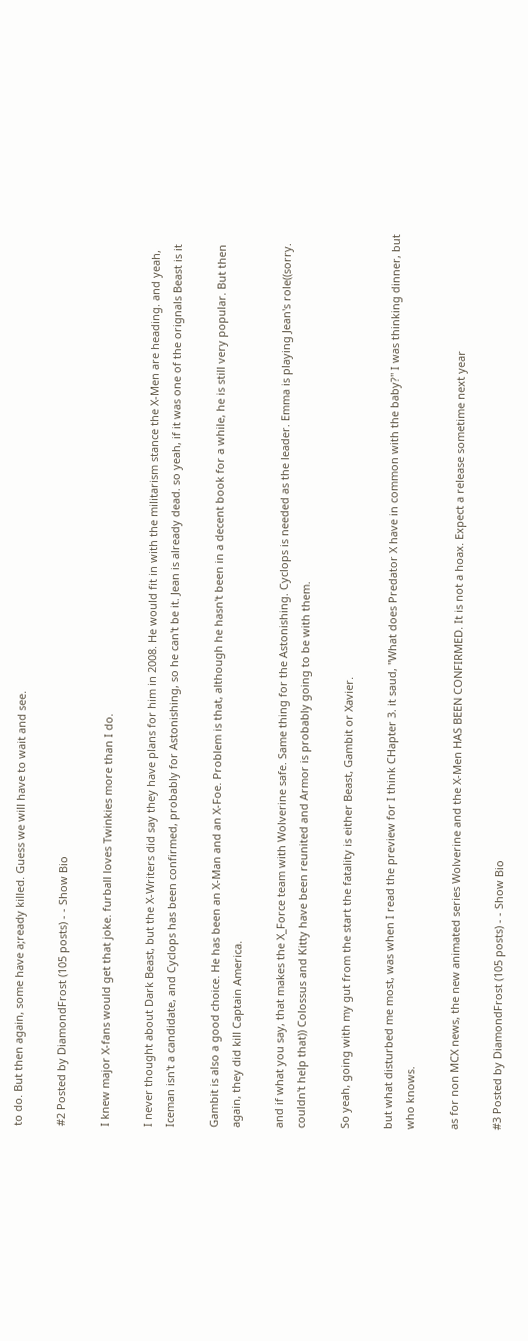to do. But then again, some have a;ready killed. Guess we will have to wait and see.

#2 Posted by DiamondFrost (105 posts) - - Show Bio

I knew major X-fans would get that joke. furball loves Twinkies more than I do.

I never thought about Dark Beast, but the X-Writers did say they have plans for him in 2008. He would fit in with the militarism stance the X-Men are heading. and yeah, Iceman isn't a candidate, and Cyclops has been confirmed, probably for Astonishing, so he can't be it. Jean is already dead. so yeah, if it was one of the orignals Beast is it

Gambit is also a good choice. He has been an X-Man and an X-Foe. Problem is that, although he hasn't been in a decent book for a while, he is still very popular. But then again, they did kill Captain America.

and if what you say, that makes the X_Force team with Wolverine safe. Same thing for the Astonishing. Cyclops is needed as the leader. Emma is playing Jean's role((sorry. couldn't help that)) Colossus and Kitty have been reunited and Armor is probably going to be with them.

So yeah, going with my gut from the start the fatality is either Beast, Gambit or Xavier.

but what disturbed me most, was when I read the preview for I think CHapter 3. it saud, "What does Predator X have in common with the baby?" I was thinking dinner, but who knows.

as for non MCX news, the new animated series Wolverine and the X-Men HAS BEEN CONFIRMED. It is not a hoax. Expect a release sometime next year

#3 Posted by DiamondFrost (105 posts) - - Show Bio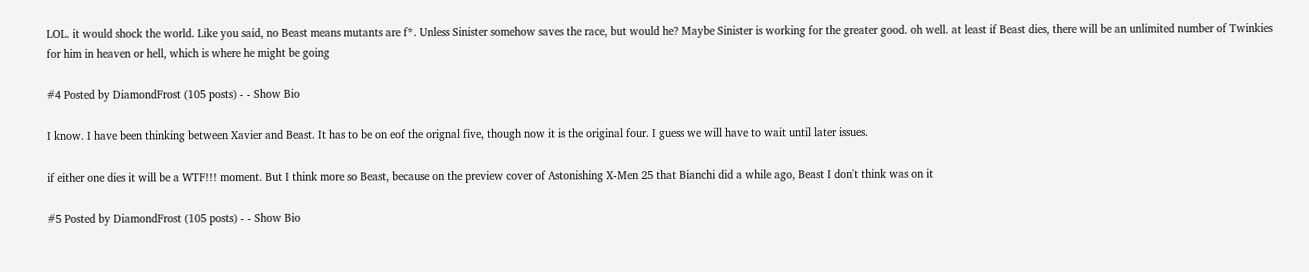LOL. it would shock the world. Like you said, no Beast means mutants are f*. Unless Sinister somehow saves the race, but would he? Maybe Sinister is working for the greater good. oh well. at least if Beast dies, there will be an unlimited number of Twinkies for him in heaven or hell, which is where he might be going

#4 Posted by DiamondFrost (105 posts) - - Show Bio

I know. I have been thinking between Xavier and Beast. It has to be on eof the orignal five, though now it is the original four. I guess we will have to wait until later issues.

if either one dies it will be a WTF!!! moment. But I think more so Beast, because on the preview cover of Astonishing X-Men 25 that Bianchi did a while ago, Beast I don't think was on it

#5 Posted by DiamondFrost (105 posts) - - Show Bio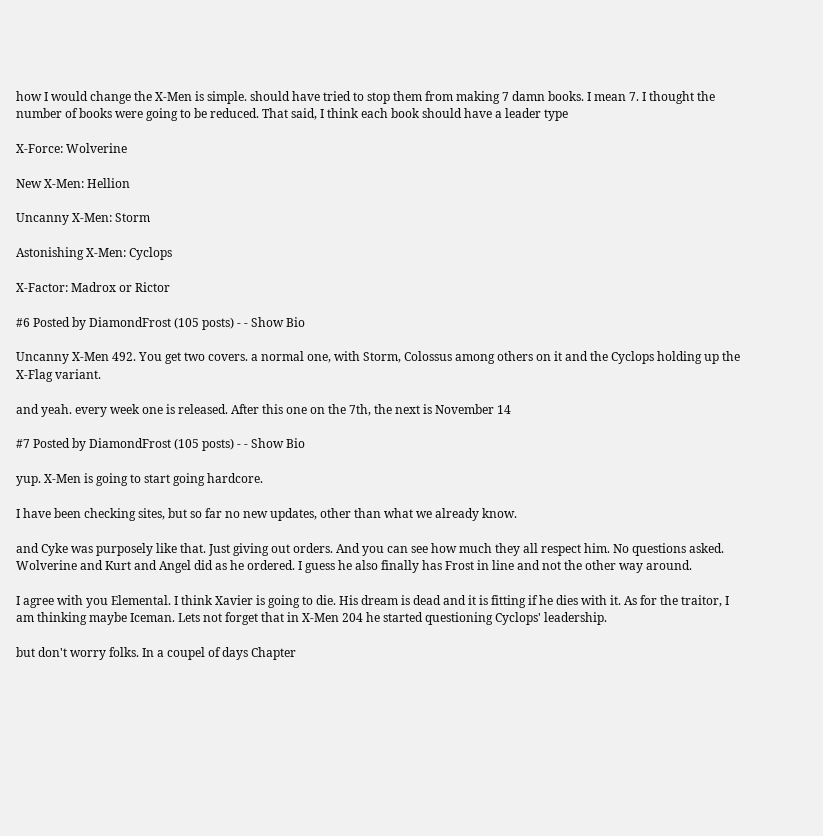how I would change the X-Men is simple. should have tried to stop them from making 7 damn books. I mean 7. I thought the number of books were going to be reduced. That said, I think each book should have a leader type

X-Force: Wolverine

New X-Men: Hellion

Uncanny X-Men: Storm

Astonishing X-Men: Cyclops

X-Factor: Madrox or Rictor

#6 Posted by DiamondFrost (105 posts) - - Show Bio

Uncanny X-Men 492. You get two covers. a normal one, with Storm, Colossus among others on it and the Cyclops holding up the X-Flag variant.

and yeah. every week one is released. After this one on the 7th, the next is November 14

#7 Posted by DiamondFrost (105 posts) - - Show Bio

yup. X-Men is going to start going hardcore.

I have been checking sites, but so far no new updates, other than what we already know.

and Cyke was purposely like that. Just giving out orders. And you can see how much they all respect him. No questions asked. Wolverine and Kurt and Angel did as he ordered. I guess he also finally has Frost in line and not the other way around.

I agree with you Elemental. I think Xavier is going to die. His dream is dead and it is fitting if he dies with it. As for the traitor, I am thinking maybe Iceman. Lets not forget that in X-Men 204 he started questioning Cyclops' leadership.

but don't worry folks. In a coupel of days Chapter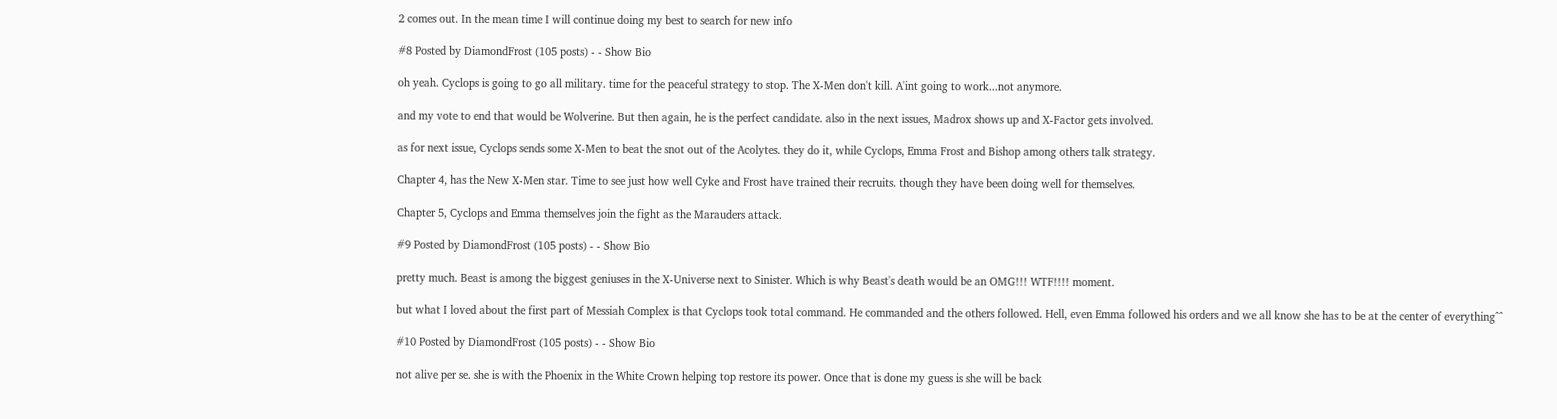2 comes out. In the mean time I will continue doing my best to search for new info

#8 Posted by DiamondFrost (105 posts) - - Show Bio

oh yeah. Cyclops is going to go all military. time for the peaceful strategy to stop. The X-Men don't kill. A'int going to work...not anymore.

and my vote to end that would be Wolverine. But then again, he is the perfect candidate. also in the next issues, Madrox shows up and X-Factor gets involved.

as for next issue, Cyclops sends some X-Men to beat the snot out of the Acolytes. they do it, while Cyclops, Emma Frost and Bishop among others talk strategy.

Chapter 4, has the New X-Men star. Time to see just how well Cyke and Frost have trained their recruits. though they have been doing well for themselves.

Chapter 5, Cyclops and Emma themselves join the fight as the Marauders attack.

#9 Posted by DiamondFrost (105 posts) - - Show Bio

pretty much. Beast is among the biggest geniuses in the X-Universe next to Sinister. Which is why Beast's death would be an OMG!!! WTF!!!! moment.

but what I loved about the first part of Messiah Complex is that Cyclops took total command. He commanded and the others followed. Hell, even Emma followed his orders and we all know she has to be at the center of everything^^

#10 Posted by DiamondFrost (105 posts) - - Show Bio

not alive per se. she is with the Phoenix in the White Crown helping top restore its power. Once that is done my guess is she will be back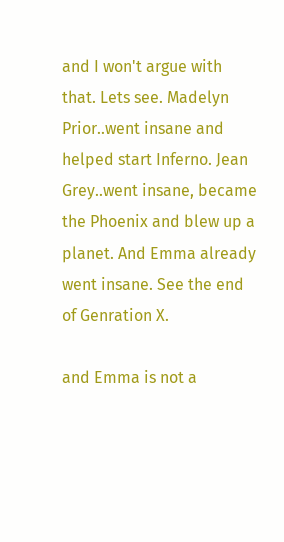and I won't argue with that. Lets see. Madelyn Prior..went insane and helped start Inferno. Jean Grey..went insane, became the Phoenix and blew up a planet. And Emma already went insane. See the end of Genration X.

and Emma is not a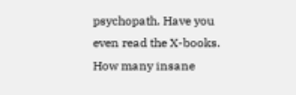psychopath. Have you even read the X-books. How many insane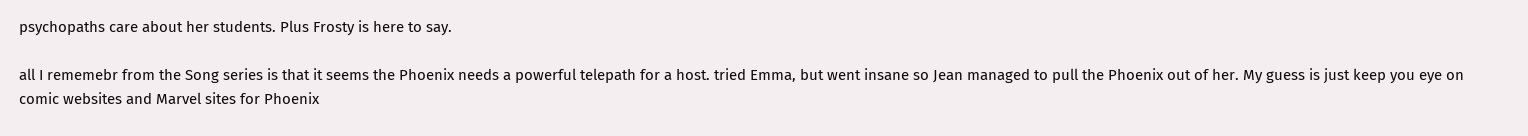psychopaths care about her students. Plus Frosty is here to say.

all I rememebr from the Song series is that it seems the Phoenix needs a powerful telepath for a host. tried Emma, but went insane so Jean managed to pull the Phoenix out of her. My guess is just keep you eye on comic websites and Marvel sites for Phoenix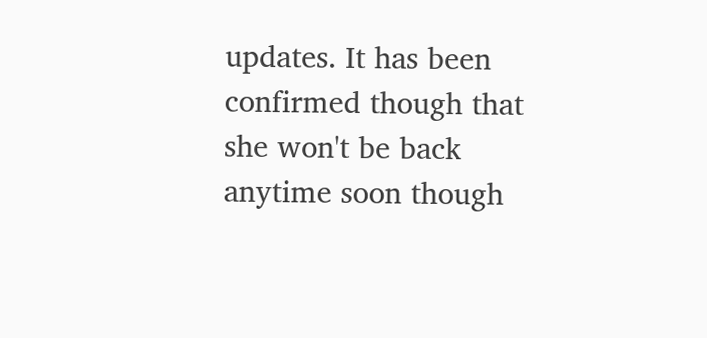updates. It has been confirmed though that she won't be back anytime soon though